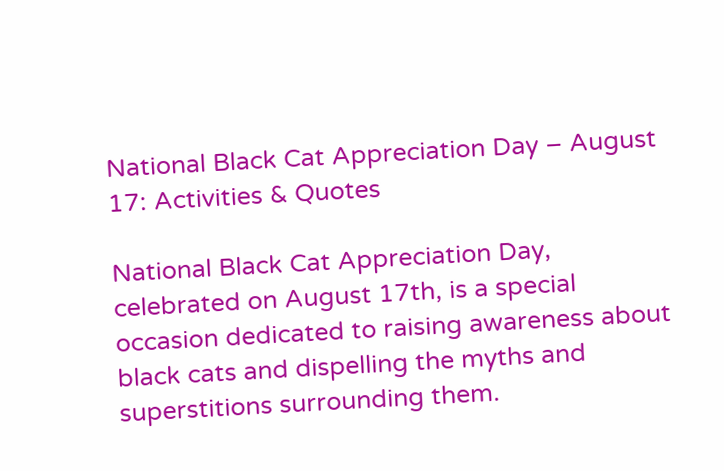National Black Cat Appreciation Day – August 17: Activities & Quotes

National Black Cat Appreciation Day, celebrated on August 17th, is a special occasion dedicated to raising awareness about black cats and dispelling the myths and superstitions surrounding them.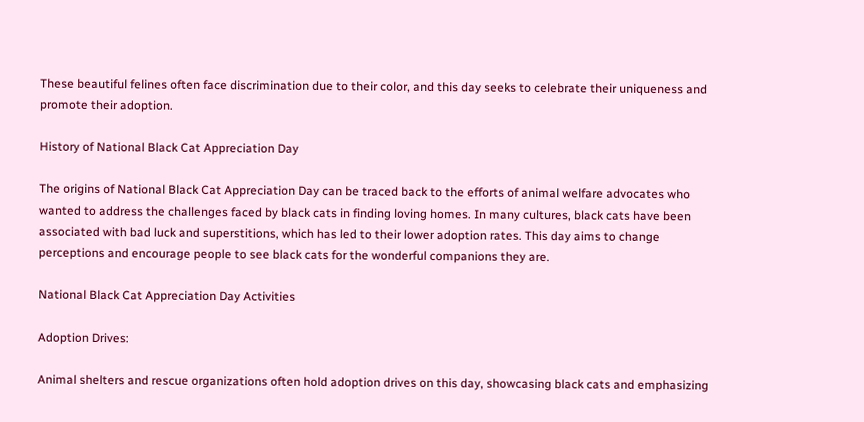These beautiful felines often face discrimination due to their color, and this day seeks to celebrate their uniqueness and promote their adoption.

History of National Black Cat Appreciation Day

The origins of National Black Cat Appreciation Day can be traced back to the efforts of animal welfare advocates who wanted to address the challenges faced by black cats in finding loving homes. In many cultures, black cats have been associated with bad luck and superstitions, which has led to their lower adoption rates. This day aims to change perceptions and encourage people to see black cats for the wonderful companions they are.

National Black Cat Appreciation Day Activities

Adoption Drives:

Animal shelters and rescue organizations often hold adoption drives on this day, showcasing black cats and emphasizing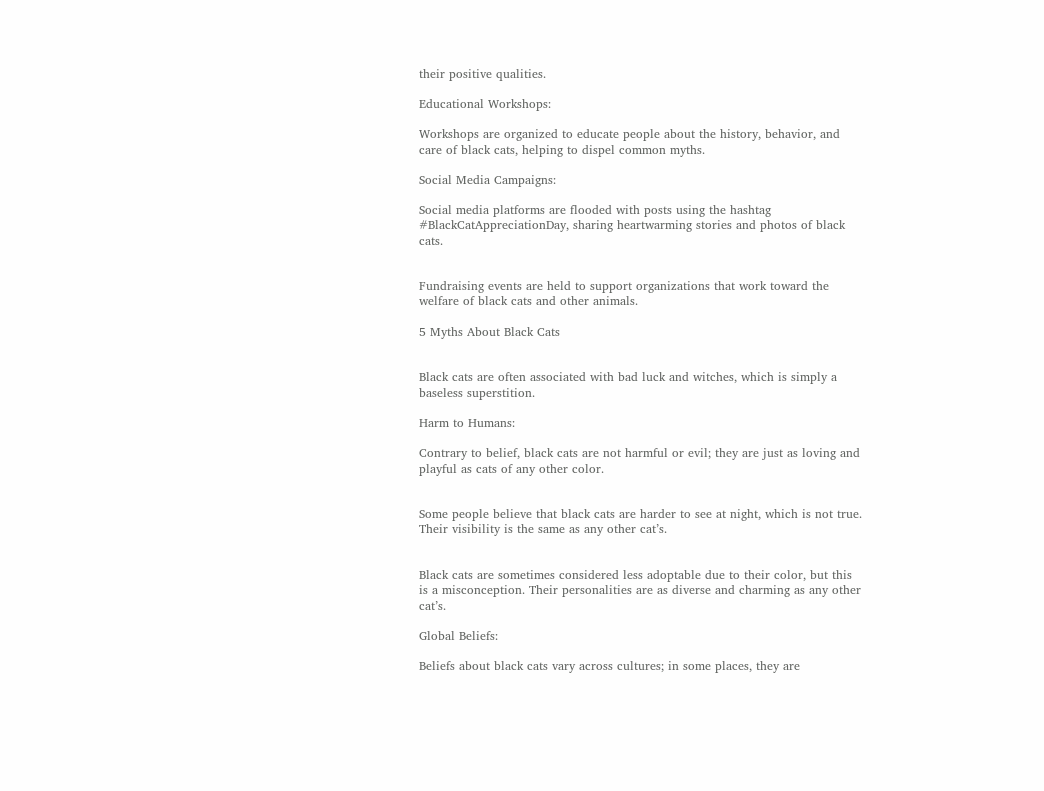their positive qualities.

Educational Workshops:

Workshops are organized to educate people about the history, behavior, and care of black cats, helping to dispel common myths.

Social Media Campaigns:

Social media platforms are flooded with posts using the hashtag #BlackCatAppreciationDay, sharing heartwarming stories and photos of black cats.


Fundraising events are held to support organizations that work toward the welfare of black cats and other animals.

5 Myths About Black Cats


Black cats are often associated with bad luck and witches, which is simply a baseless superstition.

Harm to Humans:

Contrary to belief, black cats are not harmful or evil; they are just as loving and playful as cats of any other color.


Some people believe that black cats are harder to see at night, which is not true. Their visibility is the same as any other cat’s.


Black cats are sometimes considered less adoptable due to their color, but this is a misconception. Their personalities are as diverse and charming as any other cat’s.

Global Beliefs:

Beliefs about black cats vary across cultures; in some places, they are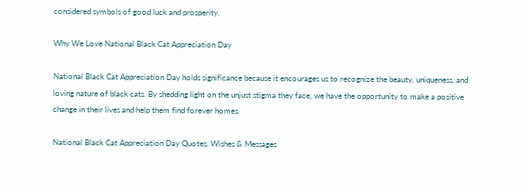considered symbols of good luck and prosperity.

Why We Love National Black Cat Appreciation Day

National Black Cat Appreciation Day holds significance because it encourages us to recognize the beauty, uniqueness, and loving nature of black cats. By shedding light on the unjust stigma they face, we have the opportunity to make a positive change in their lives and help them find forever homes.

National Black Cat Appreciation Day Quotes, Wishes & Messages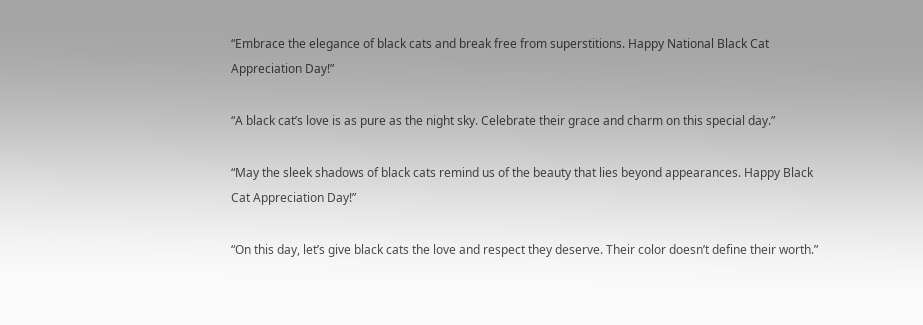“Embrace the elegance of black cats and break free from superstitions. Happy National Black Cat Appreciation Day!”

“A black cat’s love is as pure as the night sky. Celebrate their grace and charm on this special day.”

“May the sleek shadows of black cats remind us of the beauty that lies beyond appearances. Happy Black Cat Appreciation Day!”

“On this day, let’s give black cats the love and respect they deserve. Their color doesn’t define their worth.”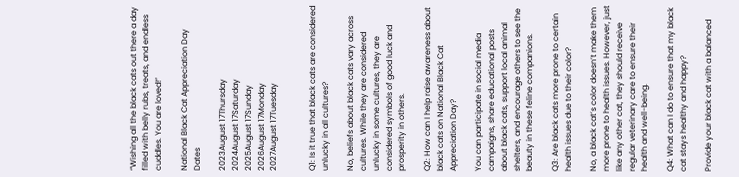“Wishing all the black cats out there a day filled with belly rubs, treats, and endless cuddles. You are loved!”

National Black Cat Appreciation Day Dates

2023August 17Thursday
2024August 17Saturday
2025August 17Sunday
2026August 17Monday
2027August 17Tuesday


Q1: Is it true that black cats are considered unlucky in all cultures?

No, beliefs about black cats vary across cultures. While they are considered unlucky in some cultures, they are considered symbols of good luck and prosperity in others.

Q2: How can I help raise awareness about black cats on National Black Cat Appreciation Day?

You can participate in social media campaigns, share educational posts about black cats, support local animal shelters, and encourage others to see the beauty in these feline companions.

Q3: Are black cats more prone to certain health issues due to their color?

No, a black cat’s color doesn’t make them more prone to health issues. However, just like any other cat, they should receive regular veterinary care to ensure their health and well-being.

Q4: What can I do to ensure that my black cat stays healthy and happy?

Provide your black cat with a balanced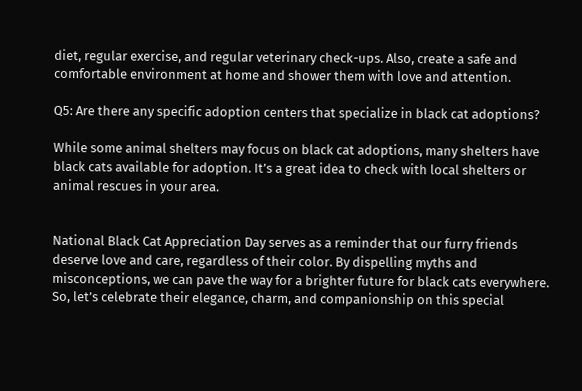diet, regular exercise, and regular veterinary check-ups. Also, create a safe and comfortable environment at home and shower them with love and attention.

Q5: Are there any specific adoption centers that specialize in black cat adoptions?

While some animal shelters may focus on black cat adoptions, many shelters have black cats available for adoption. It’s a great idea to check with local shelters or animal rescues in your area.


National Black Cat Appreciation Day serves as a reminder that our furry friends deserve love and care, regardless of their color. By dispelling myths and misconceptions, we can pave the way for a brighter future for black cats everywhere. So, let’s celebrate their elegance, charm, and companionship on this special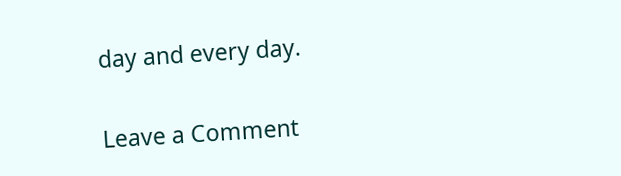day and every day.

Leave a Comment